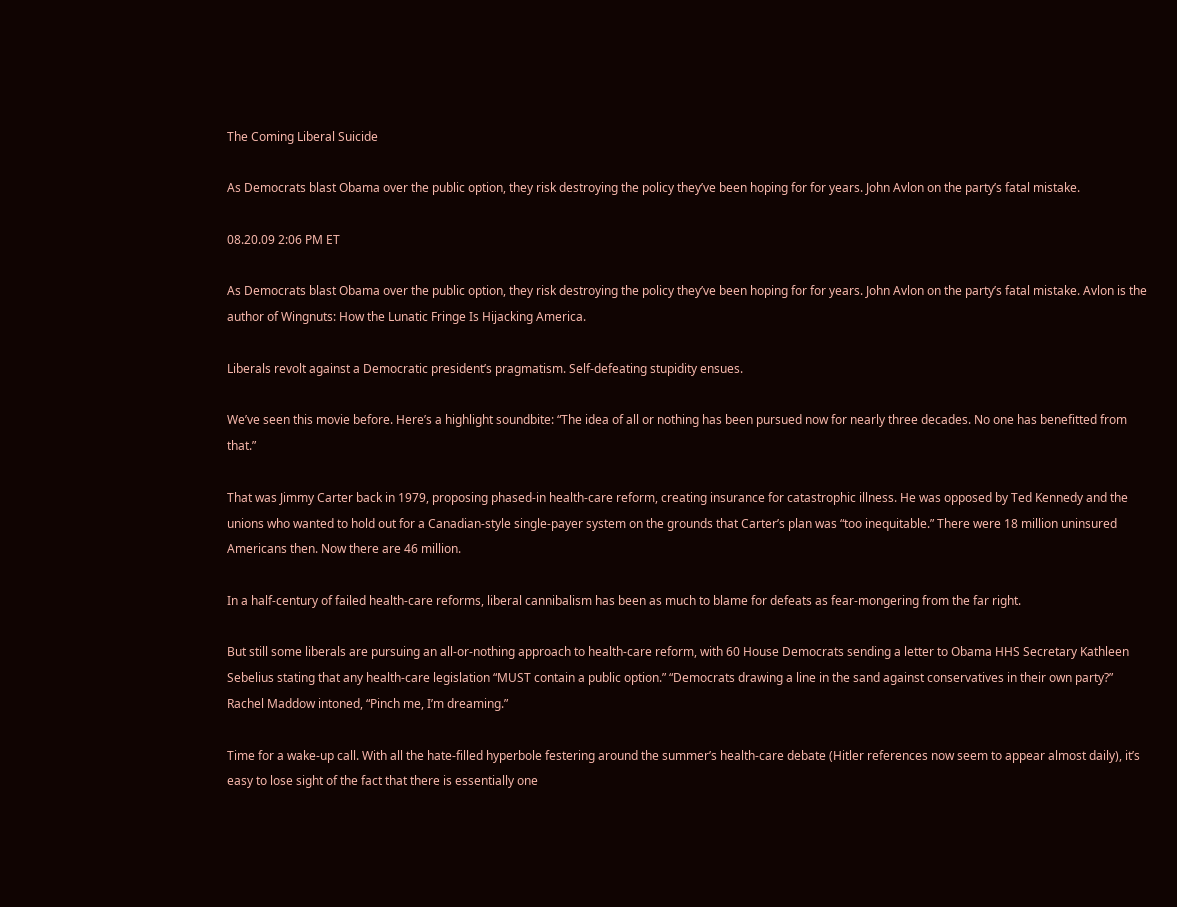The Coming Liberal Suicide

As Democrats blast Obama over the public option, they risk destroying the policy they’ve been hoping for for years. John Avlon on the party’s fatal mistake.

08.20.09 2:06 PM ET

As Democrats blast Obama over the public option, they risk destroying the policy they’ve been hoping for for years. John Avlon on the party’s fatal mistake. Avlon is the author of Wingnuts: How the Lunatic Fringe Is Hijacking America.

Liberals revolt against a Democratic president’s pragmatism. Self-defeating stupidity ensues.

We’ve seen this movie before. Here’s a highlight soundbite: “The idea of all or nothing has been pursued now for nearly three decades. No one has benefitted from that.”

That was Jimmy Carter back in 1979, proposing phased-in health-care reform, creating insurance for catastrophic illness. He was opposed by Ted Kennedy and the unions who wanted to hold out for a Canadian-style single-payer system on the grounds that Carter’s plan was “too inequitable.” There were 18 million uninsured Americans then. Now there are 46 million.

In a half-century of failed health-care reforms, liberal cannibalism has been as much to blame for defeats as fear-mongering from the far right.

But still some liberals are pursuing an all-or-nothing approach to health-care reform, with 60 House Democrats sending a letter to Obama HHS Secretary Kathleen Sebelius stating that any health-care legislation “MUST contain a public option.” “Democrats drawing a line in the sand against conservatives in their own party?” Rachel Maddow intoned, “Pinch me, I’m dreaming.”

Time for a wake-up call. With all the hate-filled hyperbole festering around the summer’s health-care debate (Hitler references now seem to appear almost daily), it’s easy to lose sight of the fact that there is essentially one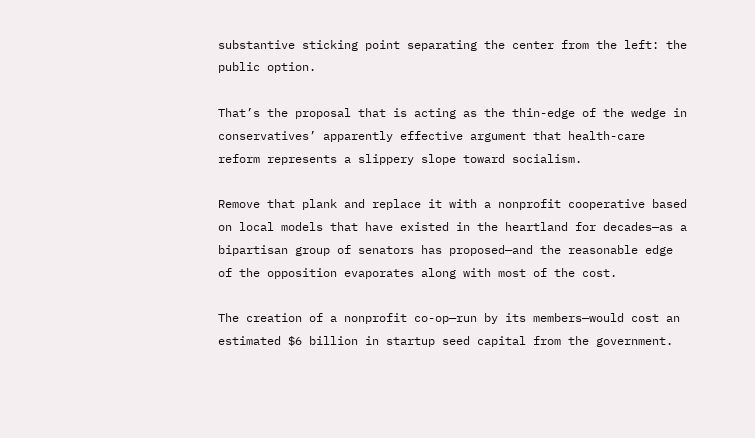substantive sticking point separating the center from the left: the public option.

That’s the proposal that is acting as the thin-edge of the wedge in conservatives’ apparently effective argument that health-care reform represents a slippery slope toward socialism.

Remove that plank and replace it with a nonprofit cooperative based on local models that have existed in the heartland for decades—as a bipartisan group of senators has proposed—and the reasonable edge of the opposition evaporates along with most of the cost.

The creation of a nonprofit co-op—run by its members—would cost an estimated $6 billion in startup seed capital from the government.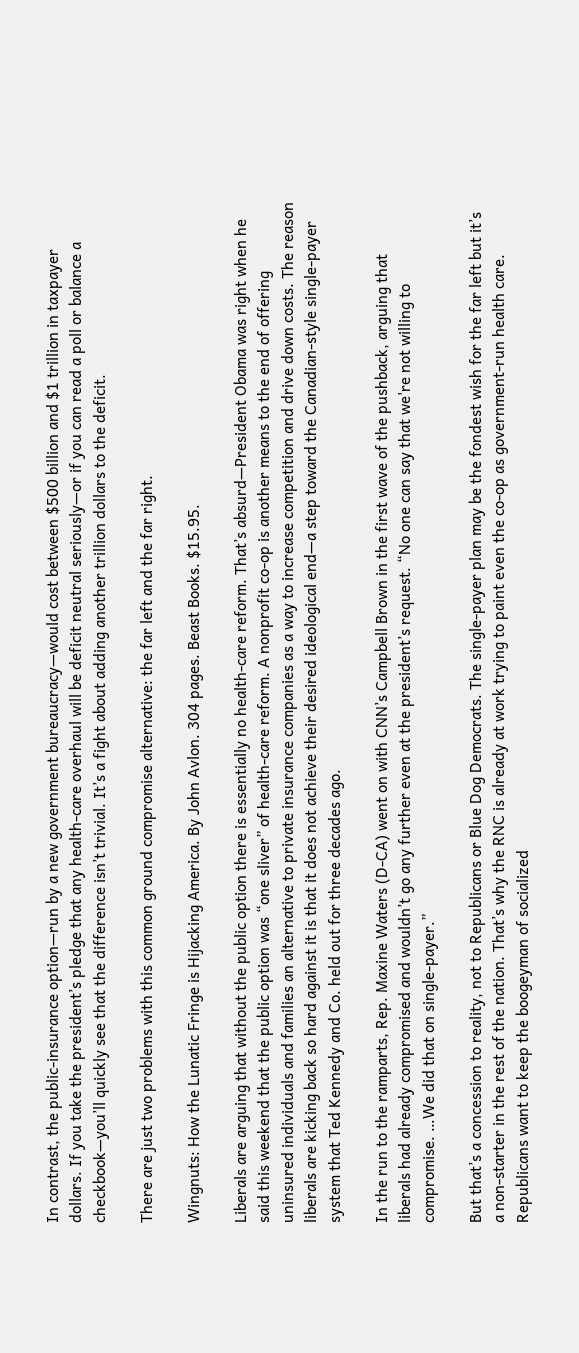In contrast, the public-insurance option—run by a new government bureaucracy—would cost between $500 billion and $1 trillion in taxpayer dollars. If you take the president’s pledge that any health-care overhaul will be deficit neutral seriously—or if you can read a poll or balance a checkbook—you’ll quickly see that the difference isn’t trivial. It’s a fight about adding another trillion dollars to the deficit.

There are just two problems with this common ground compromise alternative: the far left and the far right.

Wingnuts: How the Lunatic Fringe is Hijacking America. By John Avlon. 304 pages. Beast Books. $15.95.

Liberals are arguing that without the public option there is essentially no health-care reform. That’s absurd—President Obama was right when he said this weekend that the public option was “one sliver” of health-care reform. A nonprofit co-op is another means to the end of offering uninsured individuals and families an alternative to private insurance companies as a way to increase competition and drive down costs. The reason liberals are kicking back so hard against it is that it does not achieve their desired ideological end—a step toward the Canadian-style single-payer system that Ted Kennedy and Co. held out for three decades ago.

In the run to the ramparts, Rep. Maxine Waters (D-CA) went on with CNN’s Campbell Brown in the first wave of the pushback, arguing that liberals had already compromised and wouldn’t go any further even at the president’s request. “No one can say that we're not willing to compromise. …We did that on single-payer.”

But that’s a concession to reality, not to Republicans or Blue Dog Democrats. The single-payer plan may be the fondest wish for the far left but it’s a non-starter in the rest of the nation. That’s why the RNC is already at work trying to paint even the co-op as government-run health care. Republicans want to keep the boogeyman of socialized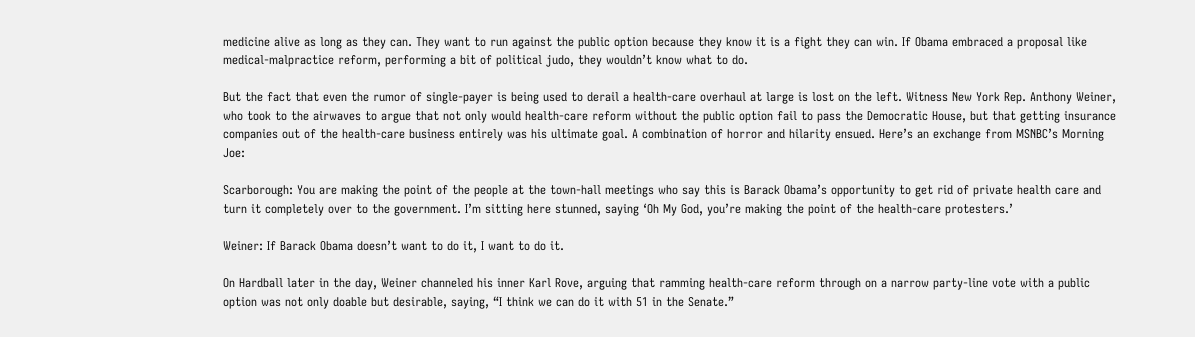medicine alive as long as they can. They want to run against the public option because they know it is a fight they can win. If Obama embraced a proposal like medical-malpractice reform, performing a bit of political judo, they wouldn’t know what to do.

But the fact that even the rumor of single-payer is being used to derail a health-care overhaul at large is lost on the left. Witness New York Rep. Anthony Weiner, who took to the airwaves to argue that not only would health-care reform without the public option fail to pass the Democratic House, but that getting insurance companies out of the health-care business entirely was his ultimate goal. A combination of horror and hilarity ensued. Here’s an exchange from MSNBC’s Morning Joe:

Scarborough: You are making the point of the people at the town-hall meetings who say this is Barack Obama’s opportunity to get rid of private health care and turn it completely over to the government. I’m sitting here stunned, saying ‘Oh My God, you’re making the point of the health-care protesters.’

Weiner: If Barack Obama doesn’t want to do it, I want to do it.

On Hardball later in the day, Weiner channeled his inner Karl Rove, arguing that ramming health-care reform through on a narrow party-line vote with a public option was not only doable but desirable, saying, “I think we can do it with 51 in the Senate.”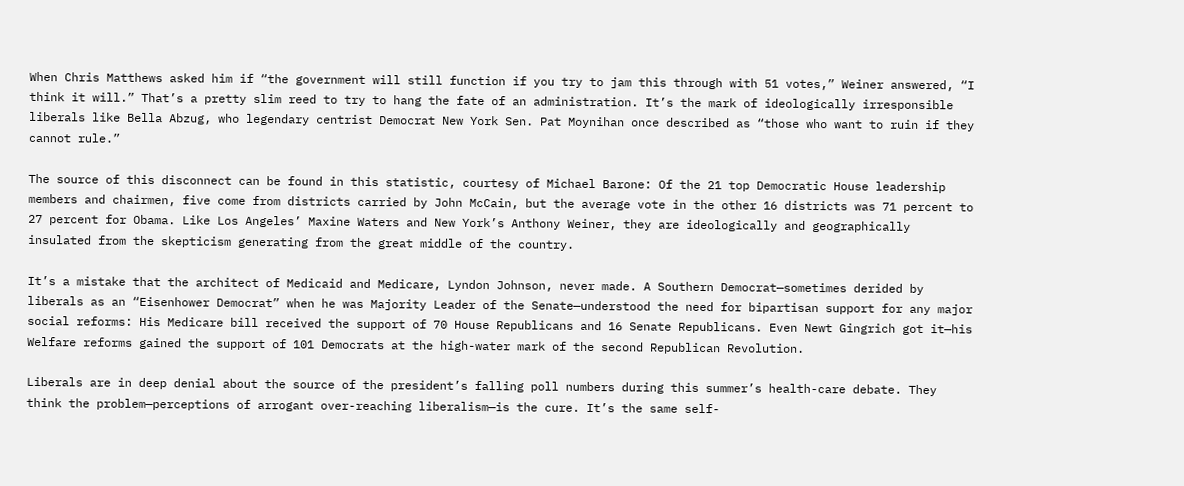When Chris Matthews asked him if “the government will still function if you try to jam this through with 51 votes,” Weiner answered, “I think it will.” That’s a pretty slim reed to try to hang the fate of an administration. It’s the mark of ideologically irresponsible liberals like Bella Abzug, who legendary centrist Democrat New York Sen. Pat Moynihan once described as “those who want to ruin if they cannot rule.”

The source of this disconnect can be found in this statistic, courtesy of Michael Barone: Of the 21 top Democratic House leadership members and chairmen, five come from districts carried by John McCain, but the average vote in the other 16 districts was 71 percent to 27 percent for Obama. Like Los Angeles’ Maxine Waters and New York’s Anthony Weiner, they are ideologically and geographically insulated from the skepticism generating from the great middle of the country.

It’s a mistake that the architect of Medicaid and Medicare, Lyndon Johnson, never made. A Southern Democrat—sometimes derided by liberals as an “Eisenhower Democrat” when he was Majority Leader of the Senate—understood the need for bipartisan support for any major social reforms: His Medicare bill received the support of 70 House Republicans and 16 Senate Republicans. Even Newt Gingrich got it—his Welfare reforms gained the support of 101 Democrats at the high-water mark of the second Republican Revolution.

Liberals are in deep denial about the source of the president’s falling poll numbers during this summer’s health-care debate. They think the problem—perceptions of arrogant over-reaching liberalism—is the cure. It’s the same self-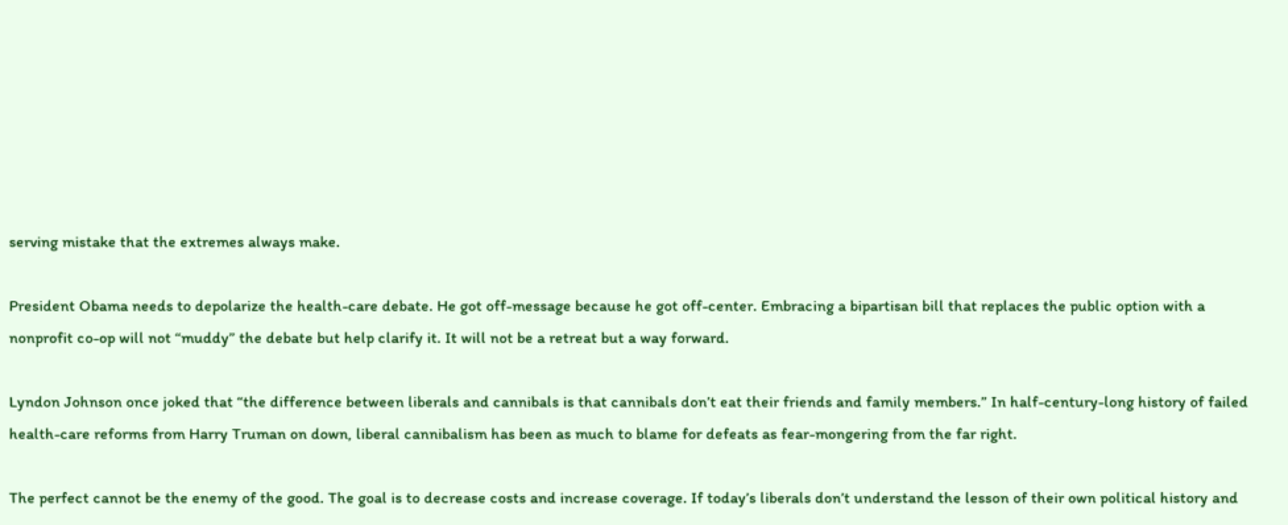serving mistake that the extremes always make.

President Obama needs to depolarize the health-care debate. He got off-message because he got off-center. Embracing a bipartisan bill that replaces the public option with a nonprofit co-op will not “muddy” the debate but help clarify it. It will not be a retreat but a way forward.

Lyndon Johnson once joked that “the difference between liberals and cannibals is that cannibals don’t eat their friends and family members.” In half-century-long history of failed health-care reforms from Harry Truman on down, liberal cannibalism has been as much to blame for defeats as fear-mongering from the far right.

The perfect cannot be the enemy of the good. The goal is to decrease costs and increase coverage. If today’s liberals don’t understand the lesson of their own political history and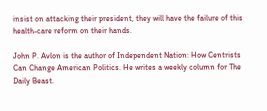insist on attacking their president, they will have the failure of this health-care reform on their hands.

John P. Avlon is the author of Independent Nation: How Centrists Can Change American Politics. He writes a weekly column for The Daily Beast.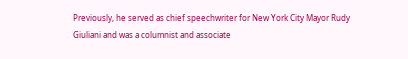Previously, he served as chief speechwriter for New York City Mayor Rudy Giuliani and was a columnist and associate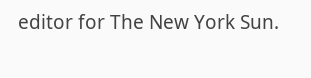editor for The New York Sun.